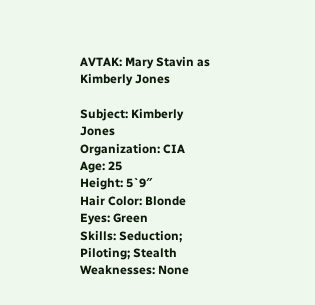AVTAK: Mary Stavin as Kimberly Jones

Subject: Kimberly Jones
Organization: CIA
Age: 25
Height: 5`9″
Hair Color: Blonde
Eyes: Green
Skills: Seduction; Piloting; Stealth
Weaknesses: None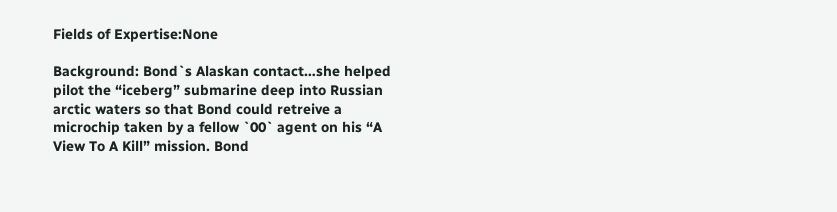Fields of Expertise:None

Background: Bond`s Alaskan contact…she helped pilot the “iceberg” submarine deep into Russian arctic waters so that Bond could retreive a microchip taken by a fellow `00` agent on his “A View To A Kill” mission. Bond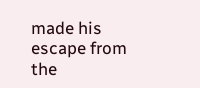made his escape from the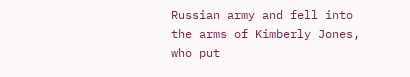Russian army and fell into the arms of Kimberly Jones, who put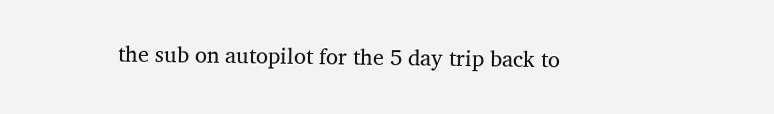the sub on autopilot for the 5 day trip back to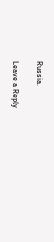Russia.

Leave a Reply